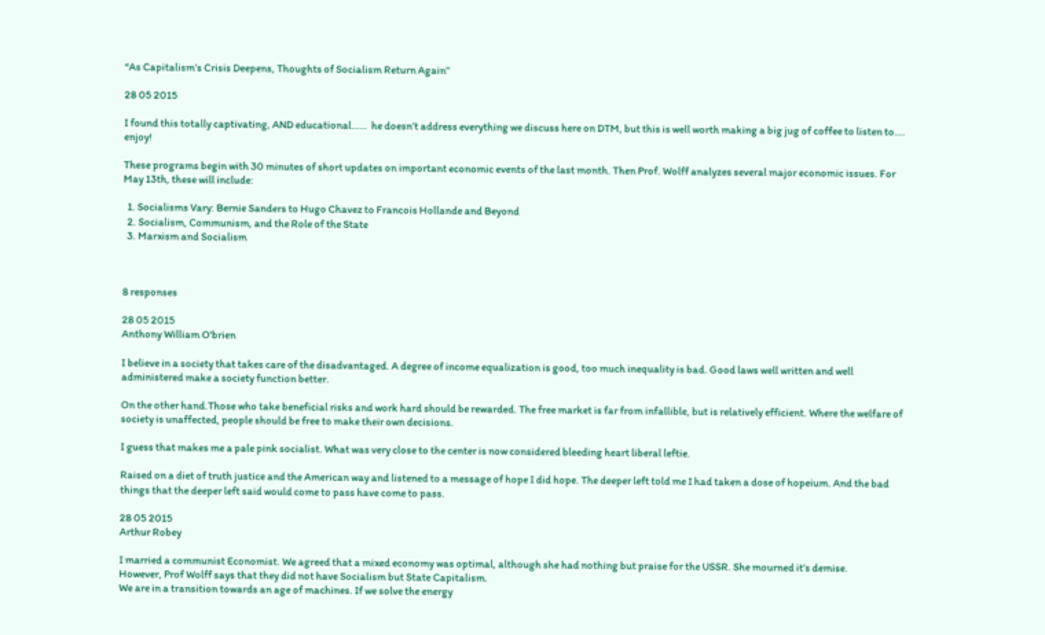“As Capitalism’s Crisis Deepens, Thoughts of Socialism Return Again”

28 05 2015

I found this totally captivating, AND educational……  he doesn’t address everything we discuss here on DTM, but this is well worth making a big jug of coffee to listen to….  enjoy!

These programs begin with 30 minutes of short updates on important economic events of the last month. Then Prof. Wolff analyzes several major economic issues. For May 13th, these will include:

  1. Socialisms Vary: Bernie Sanders to Hugo Chavez to Francois Hollande and Beyond
  2. Socialism, Communism, and the Role of the State
  3. Marxism and Socialism



8 responses

28 05 2015
Anthony William O'brien

I believe in a society that takes care of the disadvantaged. A degree of income equalization is good, too much inequality is bad. Good laws well written and well administered make a society function better.

On the other hand.Those who take beneficial risks and work hard should be rewarded. The free market is far from infallible, but is relatively efficient. Where the welfare of society is unaffected, people should be free to make their own decisions.

I guess that makes me a pale pink socialist. What was very close to the center is now considered bleeding heart liberal leftie.

Raised on a diet of truth justice and the American way and listened to a message of hope I did hope. The deeper left told me I had taken a dose of hopeium. And the bad things that the deeper left said would come to pass have come to pass.

28 05 2015
Arthur Robey

I married a communist Economist. We agreed that a mixed economy was optimal, although she had nothing but praise for the USSR. She mourned it’s demise.
However, Prof Wolff says that they did not have Socialism but State Capitalism.
We are in a transition towards an age of machines. If we solve the energy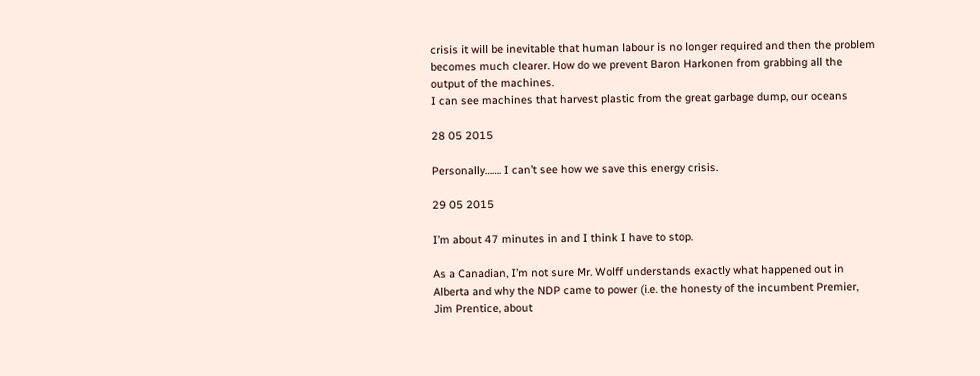crisis it will be inevitable that human labour is no longer required and then the problem becomes much clearer. How do we prevent Baron Harkonen from grabbing all the output of the machines.
I can see machines that harvest plastic from the great garbage dump, our oceans

28 05 2015

Personally……. I can’t see how we save this energy crisis.

29 05 2015

I’m about 47 minutes in and I think I have to stop.

As a Canadian, I’m not sure Mr. Wolff understands exactly what happened out in Alberta and why the NDP came to power (i.e. the honesty of the incumbent Premier, Jim Prentice, about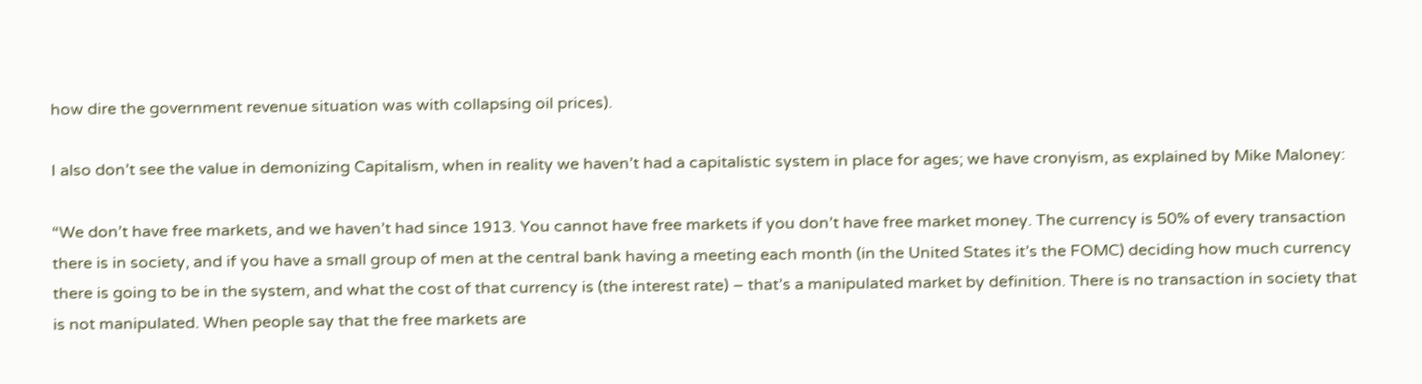how dire the government revenue situation was with collapsing oil prices).

I also don’t see the value in demonizing Capitalism, when in reality we haven’t had a capitalistic system in place for ages; we have cronyism, as explained by Mike Maloney:

“We don’t have free markets, and we haven’t had since 1913. You cannot have free markets if you don’t have free market money. The currency is 50% of every transaction there is in society, and if you have a small group of men at the central bank having a meeting each month (in the United States it’s the FOMC) deciding how much currency there is going to be in the system, and what the cost of that currency is (the interest rate) – that’s a manipulated market by definition. There is no transaction in society that is not manipulated. When people say that the free markets are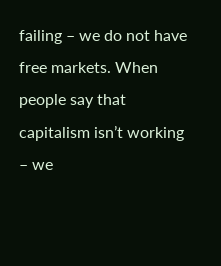failing – we do not have free markets. When people say that capitalism isn’t working – we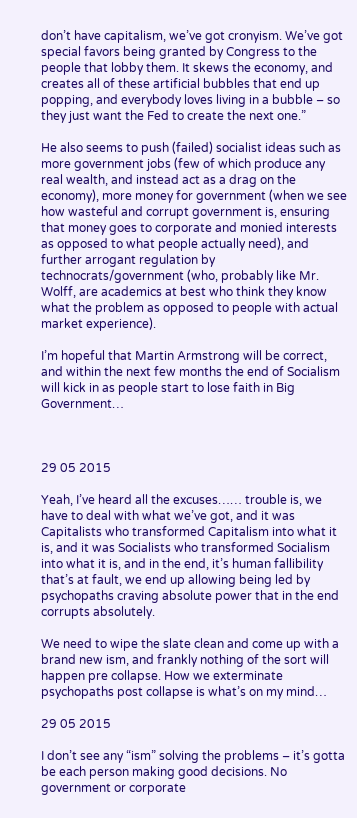don’t have capitalism, we’ve got cronyism. We’ve got special favors being granted by Congress to the people that lobby them. It skews the economy, and creates all of these artificial bubbles that end up popping, and everybody loves living in a bubble – so they just want the Fed to create the next one.”

He also seems to push (failed) socialist ideas such as more government jobs (few of which produce any real wealth, and instead act as a drag on the economy), more money for government (when we see how wasteful and corrupt government is, ensuring that money goes to corporate and monied interests as opposed to what people actually need), and further arrogant regulation by technocrats/government (who, probably like Mr. Wolff, are academics at best who think they know what the problem as opposed to people with actual market experience).

I’m hopeful that Martin Armstrong will be correct, and within the next few months the end of Socialism will kick in as people start to lose faith in Big Government…



29 05 2015

Yeah, I’ve heard all the excuses…… trouble is, we have to deal with what we’ve got, and it was Capitalists who transformed Capitalism into what it is, and it was Socialists who transformed Socialism into what it is, and in the end, it’s human fallibility that’s at fault, we end up allowing being led by psychopaths craving absolute power that in the end corrupts absolutely.

We need to wipe the slate clean and come up with a brand new ism, and frankly nothing of the sort will happen pre collapse. How we exterminate psychopaths post collapse is what’s on my mind…

29 05 2015

I don’t see any “ism” solving the problems – it’s gotta be each person making good decisions. No government or corporate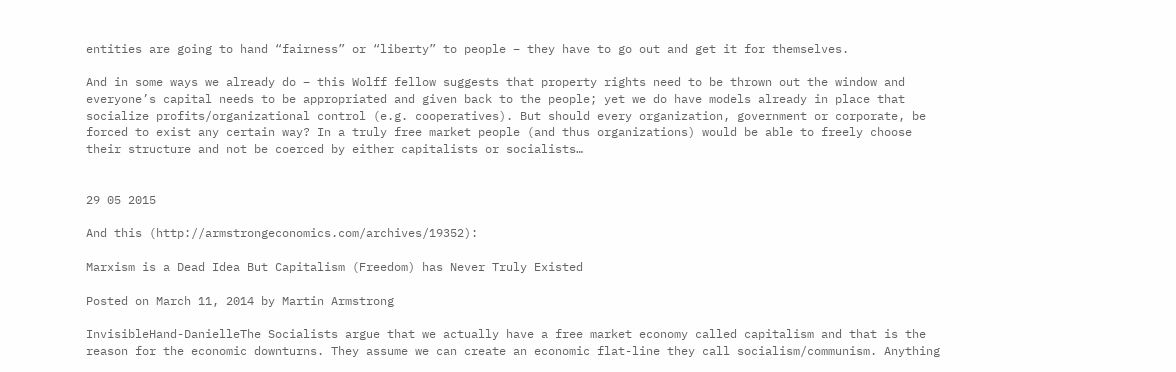entities are going to hand “fairness” or “liberty” to people – they have to go out and get it for themselves.

And in some ways we already do – this Wolff fellow suggests that property rights need to be thrown out the window and everyone’s capital needs to be appropriated and given back to the people; yet we do have models already in place that socialize profits/organizational control (e.g. cooperatives). But should every organization, government or corporate, be forced to exist any certain way? In a truly free market people (and thus organizations) would be able to freely choose their structure and not be coerced by either capitalists or socialists…


29 05 2015

And this (http://armstrongeconomics.com/archives/19352):

Marxism is a Dead Idea But Capitalism (Freedom) has Never Truly Existed

Posted on March 11, 2014 by Martin Armstrong

InvisibleHand-DanielleThe Socialists argue that we actually have a free market economy called capitalism and that is the reason for the economic downturns. They assume we can create an economic flat-line they call socialism/communism. Anything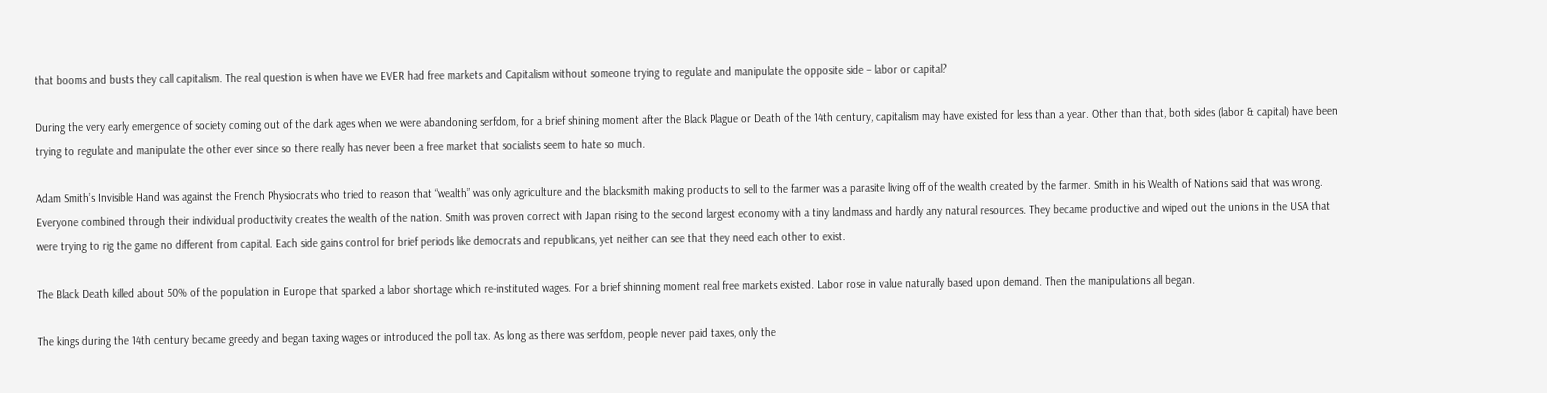that booms and busts they call capitalism. The real question is when have we EVER had free markets and Capitalism without someone trying to regulate and manipulate the opposite side – labor or capital?

During the very early emergence of society coming out of the dark ages when we were abandoning serfdom, for a brief shining moment after the Black Plague or Death of the 14th century, capitalism may have existed for less than a year. Other than that, both sides (labor & capital) have been trying to regulate and manipulate the other ever since so there really has never been a free market that socialists seem to hate so much.

Adam Smith’s Invisible Hand was against the French Physiocrats who tried to reason that “wealth” was only agriculture and the blacksmith making products to sell to the farmer was a parasite living off of the wealth created by the farmer. Smith in his Wealth of Nations said that was wrong. Everyone combined through their individual productivity creates the wealth of the nation. Smith was proven correct with Japan rising to the second largest economy with a tiny landmass and hardly any natural resources. They became productive and wiped out the unions in the USA that were trying to rig the game no different from capital. Each side gains control for brief periods like democrats and republicans, yet neither can see that they need each other to exist.

The Black Death killed about 50% of the population in Europe that sparked a labor shortage which re-instituted wages. For a brief shinning moment real free markets existed. Labor rose in value naturally based upon demand. Then the manipulations all began.

The kings during the 14th century became greedy and began taxing wages or introduced the poll tax. As long as there was serfdom, people never paid taxes, only the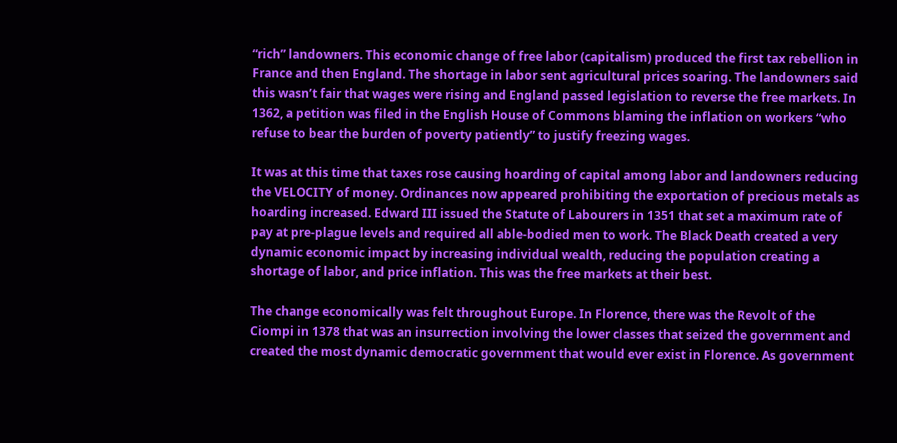“rich” landowners. This economic change of free labor (capitalism) produced the first tax rebellion in France and then England. The shortage in labor sent agricultural prices soaring. The landowners said this wasn’t fair that wages were rising and England passed legislation to reverse the free markets. In 1362, a petition was filed in the English House of Commons blaming the inflation on workers “who refuse to bear the burden of poverty patiently” to justify freezing wages.

It was at this time that taxes rose causing hoarding of capital among labor and landowners reducing the VELOCITY of money. Ordinances now appeared prohibiting the exportation of precious metals as hoarding increased. Edward III issued the Statute of Labourers in 1351 that set a maximum rate of pay at pre-plague levels and required all able-bodied men to work. The Black Death created a very dynamic economic impact by increasing individual wealth, reducing the population creating a shortage of labor, and price inflation. This was the free markets at their best.

The change economically was felt throughout Europe. In Florence, there was the Revolt of the Ciompi in 1378 that was an insurrection involving the lower classes that seized the government and created the most dynamic democratic government that would ever exist in Florence. As government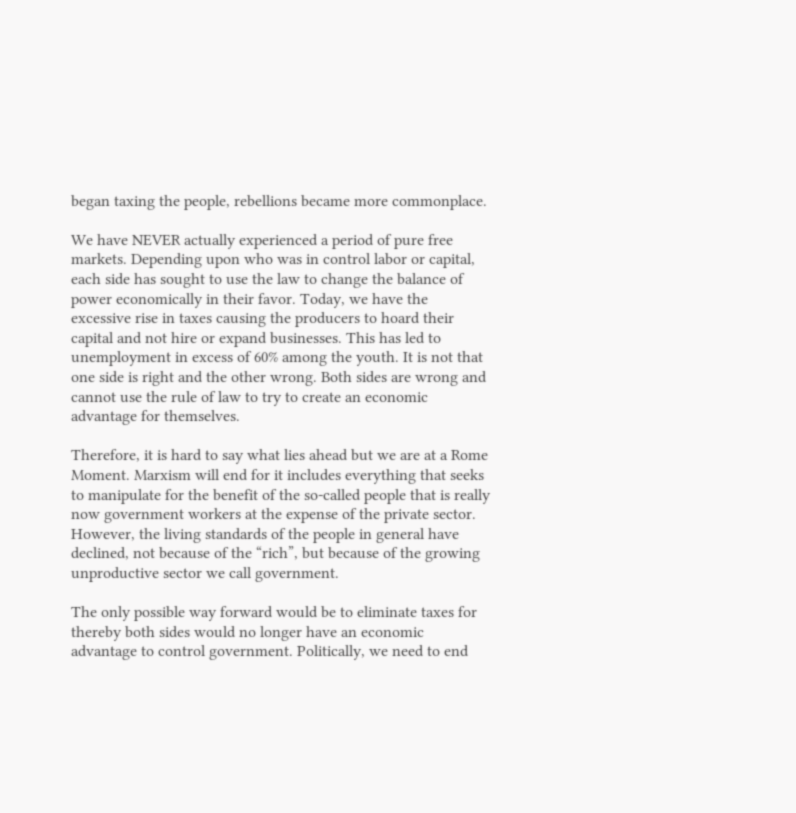began taxing the people, rebellions became more commonplace.

We have NEVER actually experienced a period of pure free markets. Depending upon who was in control labor or capital, each side has sought to use the law to change the balance of power economically in their favor. Today, we have the excessive rise in taxes causing the producers to hoard their capital and not hire or expand businesses. This has led to unemployment in excess of 60% among the youth. It is not that one side is right and the other wrong. Both sides are wrong and cannot use the rule of law to try to create an economic advantage for themselves.

Therefore, it is hard to say what lies ahead but we are at a Rome Moment. Marxism will end for it includes everything that seeks to manipulate for the benefit of the so-called people that is really now government workers at the expense of the private sector. However, the living standards of the people in general have declined, not because of the “rich”, but because of the growing unproductive sector we call government.

The only possible way forward would be to eliminate taxes for thereby both sides would no longer have an economic advantage to control government. Politically, we need to end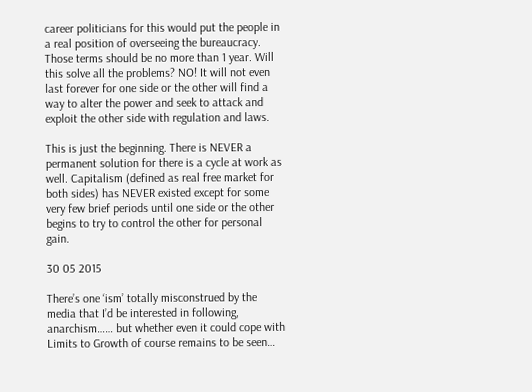career politicians for this would put the people in a real position of overseeing the bureaucracy. Those terms should be no more than 1 year. Will this solve all the problems? NO! It will not even last forever for one side or the other will find a way to alter the power and seek to attack and exploit the other side with regulation and laws.

This is just the beginning. There is NEVER a permanent solution for there is a cycle at work as well. Capitalism (defined as real free market for both sides) has NEVER existed except for some very few brief periods until one side or the other begins to try to control the other for personal gain.

30 05 2015

There’s one ‘ism’ totally misconstrued by the media that I’d be interested in following, anarchism…… but whether even it could cope with Limits to Growth of course remains to be seen…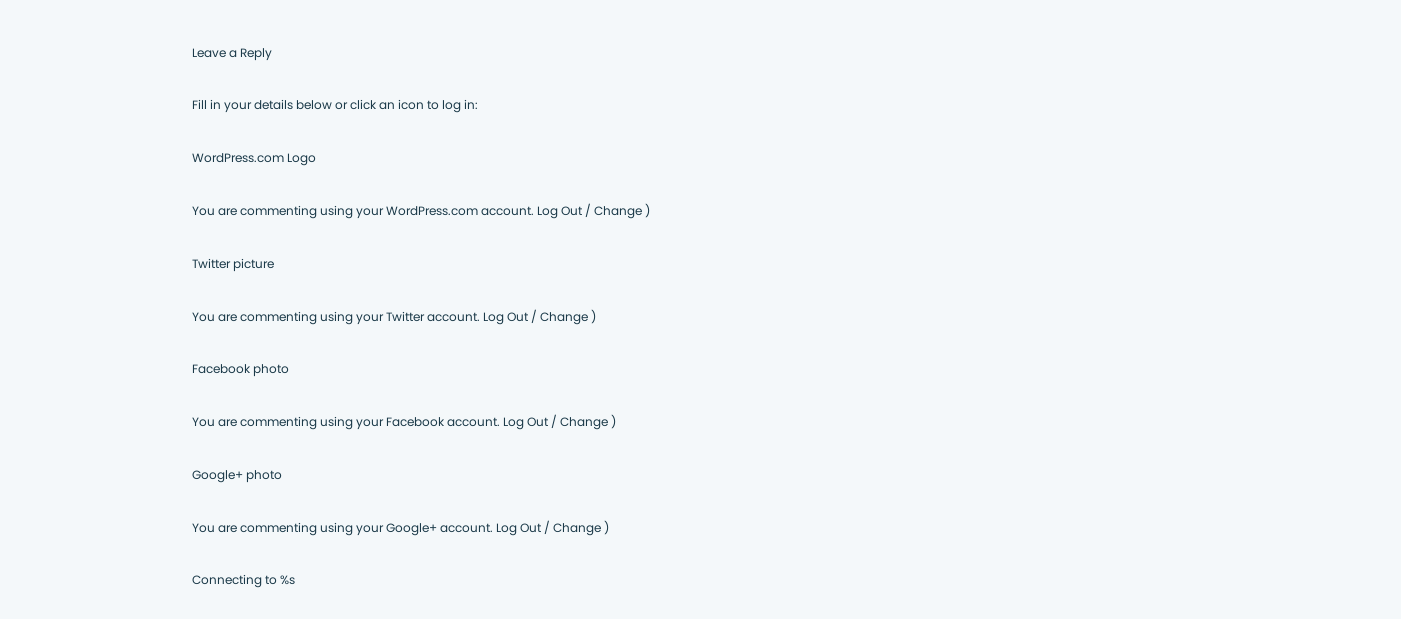Leave a Reply

Fill in your details below or click an icon to log in:

WordPress.com Logo

You are commenting using your WordPress.com account. Log Out / Change )

Twitter picture

You are commenting using your Twitter account. Log Out / Change )

Facebook photo

You are commenting using your Facebook account. Log Out / Change )

Google+ photo

You are commenting using your Google+ account. Log Out / Change )

Connecting to %s